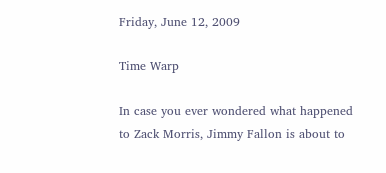Friday, June 12, 2009

Time Warp

In case you ever wondered what happened to Zack Morris, Jimmy Fallon is about to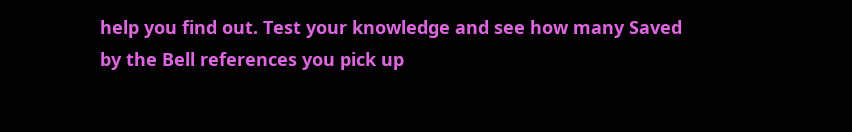help you find out. Test your knowledge and see how many Saved by the Bell references you pick up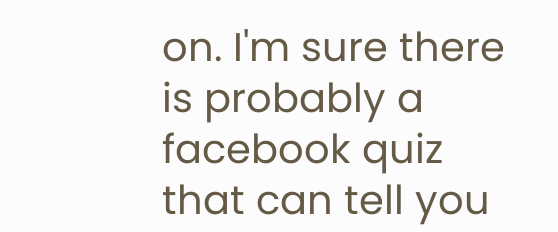on. I'm sure there is probably a facebook quiz that can tell you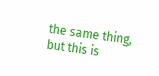the same thing, but this is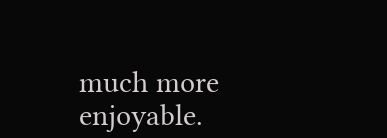much more enjoyable.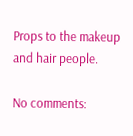Props to the makeup and hair people.

No comments: